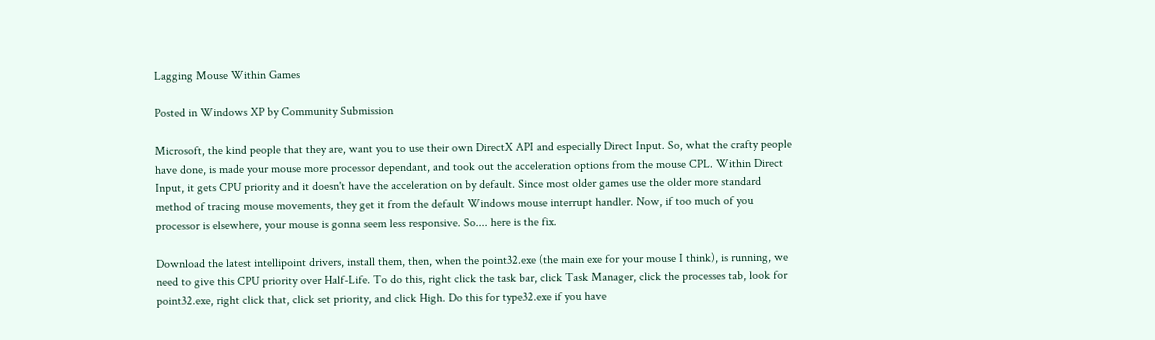Lagging Mouse Within Games

Posted in Windows XP by Community Submission

Microsoft, the kind people that they are, want you to use their own DirectX API and especially Direct Input. So, what the crafty people have done, is made your mouse more processor dependant, and took out the acceleration options from the mouse CPL. Within Direct Input, it gets CPU priority and it doesn't have the acceleration on by default. Since most older games use the older more standard method of tracing mouse movements, they get it from the default Windows mouse interrupt handler. Now, if too much of you processor is elsewhere, your mouse is gonna seem less responsive. So.... here is the fix.

Download the latest intellipoint drivers, install them, then, when the point32.exe (the main exe for your mouse I think), is running, we need to give this CPU priority over Half-Life. To do this, right click the task bar, click Task Manager, click the processes tab, look for point32.exe, right click that, click set priority, and click High. Do this for type32.exe if you have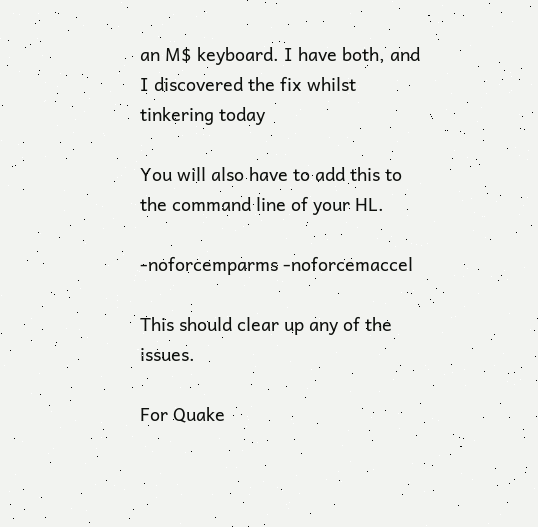an M$ keyboard. I have both, and I discovered the fix whilst tinkering today

You will also have to add this to the command line of your HL.

-noforcemparms -noforcemaccel

This should clear up any of the issues.

For Quake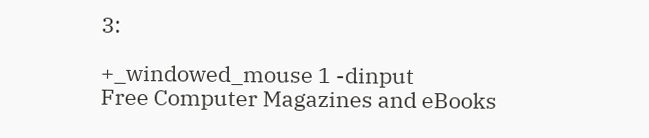3:

+_windowed_mouse 1 -dinput
Free Computer Magazines and eBooks